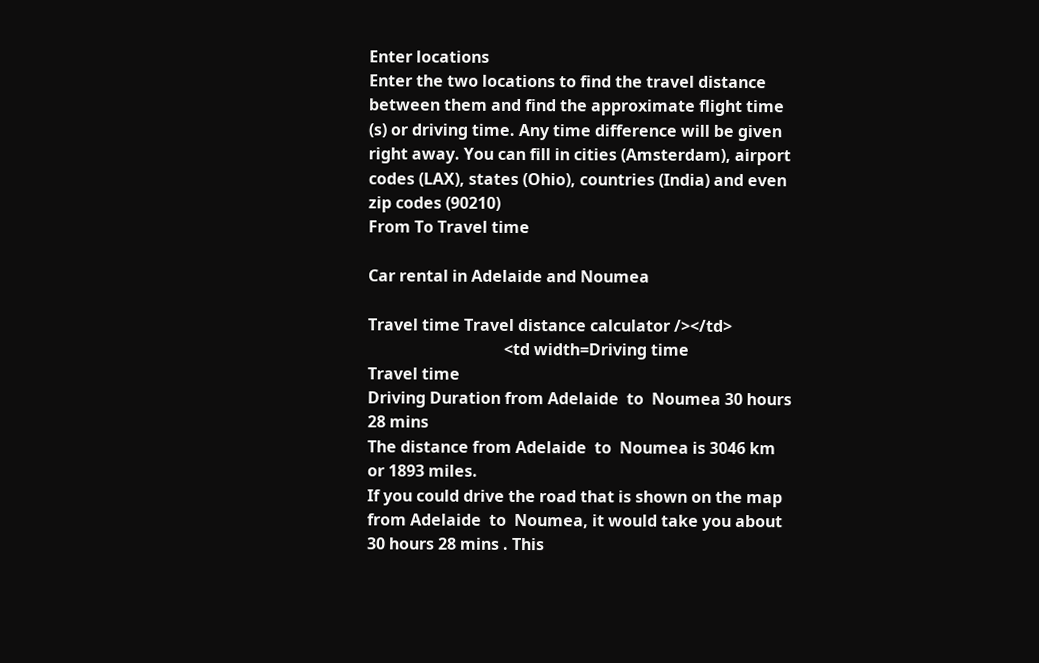Enter locations
Enter the two locations to find the travel distance between them and find the approximate flight time (s) or driving time. Any time difference will be given right away. You can fill in cities (Amsterdam), airport codes (LAX), states (Ohio), countries (India) and even zip codes (90210)
From To Travel time

Car rental in Adelaide and Noumea

Travel time Travel distance calculator /></td>
                                  <td width=Driving time
Travel time
Driving Duration from Adelaide  to  Noumea 30 hours 28 mins
The distance from Adelaide  to  Noumea is 3046 km or 1893 miles.
If you could drive the road that is shown on the map from Adelaide  to  Noumea, it would take you about  30 hours 28 mins . This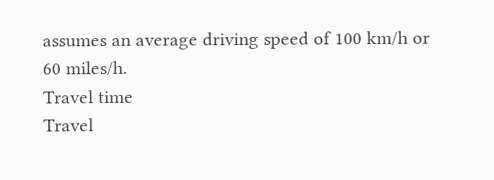assumes an average driving speed of 100 km/h or 60 miles/h.
Travel time
Travel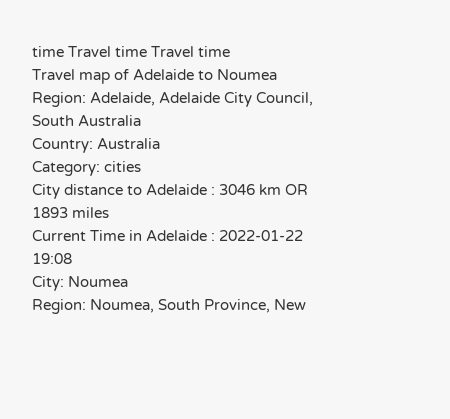time Travel time Travel time
Travel map of Adelaide to Noumea
Region: Adelaide, Adelaide City Council, South Australia
Country: Australia
Category: cities
City distance to Adelaide : 3046 km OR 1893 miles
Current Time in Adelaide : 2022-01-22 19:08
City: Noumea
Region: Noumea, South Province, New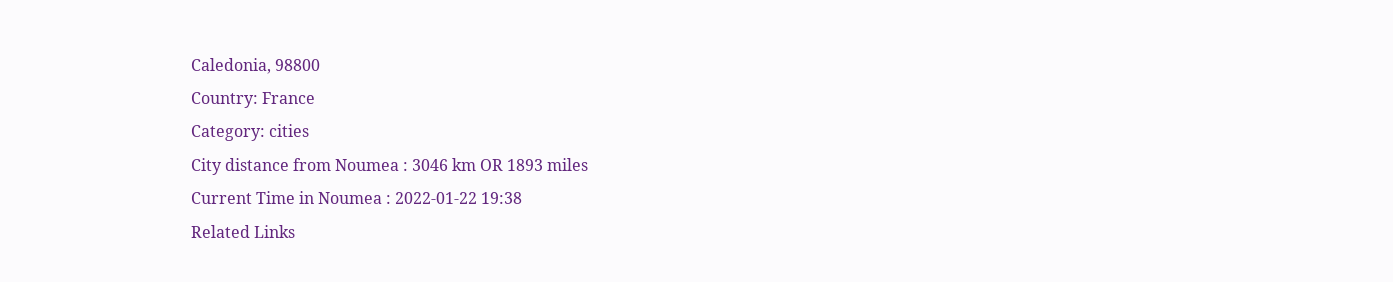Caledonia, 98800
Country: France
Category: cities
City distance from Noumea : 3046 km OR 1893 miles
Current Time in Noumea : 2022-01-22 19:38
Related Links